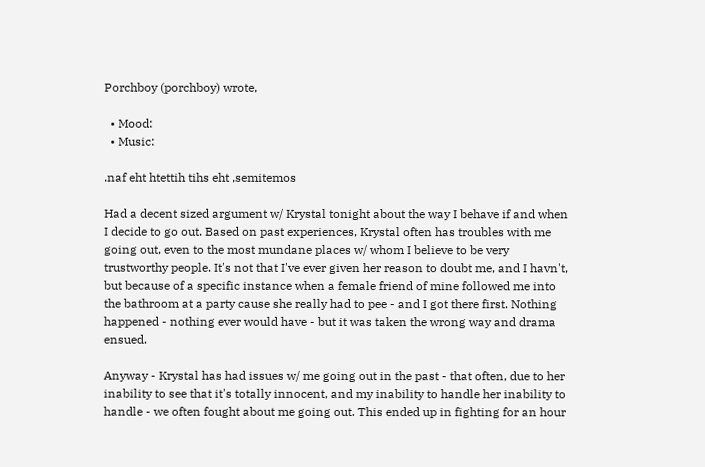Porchboy (porchboy) wrote,

  • Mood:
  • Music:

.naf eht htettih tihs eht ,semitemos

Had a decent sized argument w/ Krystal tonight about the way I behave if and when I decide to go out. Based on past experiences, Krystal often has troubles with me going out, even to the most mundane places w/ whom I believe to be very trustworthy people. It's not that I've ever given her reason to doubt me, and I havn't, but because of a specific instance when a female friend of mine followed me into the bathroom at a party cause she really had to pee - and I got there first. Nothing happened - nothing ever would have - but it was taken the wrong way and drama ensued.

Anyway - Krystal has had issues w/ me going out in the past - that often, due to her inability to see that it's totally innocent, and my inability to handle her inability to handle - we often fought about me going out. This ended up in fighting for an hour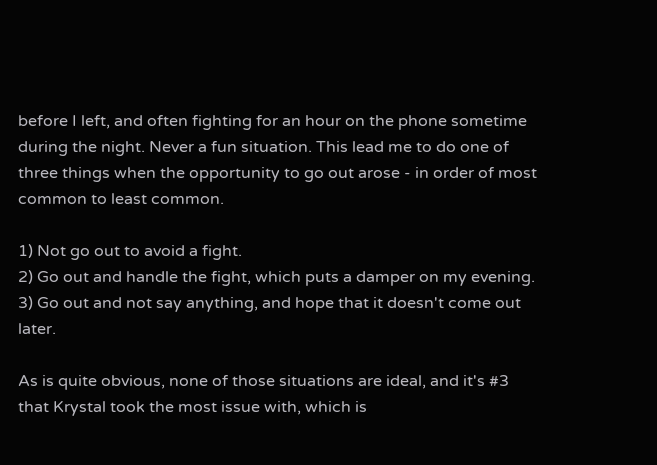before I left, and often fighting for an hour on the phone sometime during the night. Never a fun situation. This lead me to do one of three things when the opportunity to go out arose - in order of most common to least common.

1) Not go out to avoid a fight.
2) Go out and handle the fight, which puts a damper on my evening.
3) Go out and not say anything, and hope that it doesn't come out later.

As is quite obvious, none of those situations are ideal, and it's #3 that Krystal took the most issue with, which is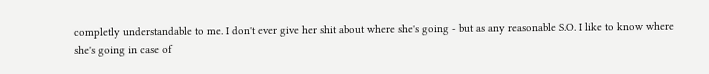completly understandable to me. I don't ever give her shit about where she's going - but as any reasonable S.O. I like to know where she's going in case of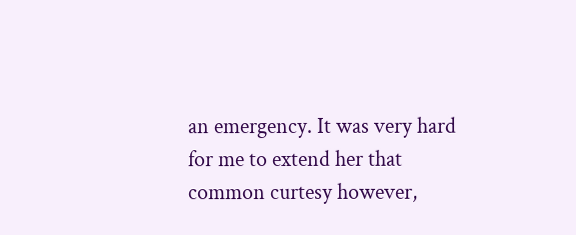an emergency. It was very hard for me to extend her that common curtesy however,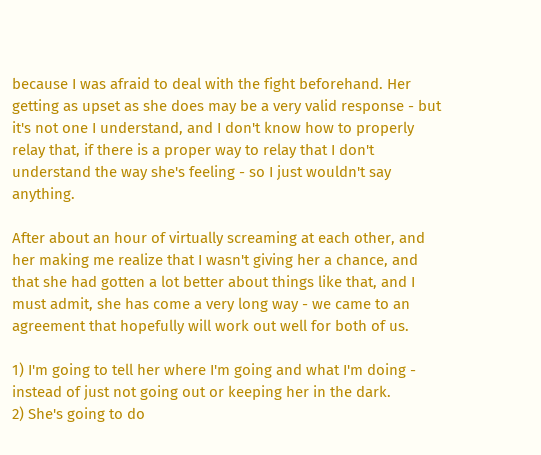because I was afraid to deal with the fight beforehand. Her getting as upset as she does may be a very valid response - but it's not one I understand, and I don't know how to properly relay that, if there is a proper way to relay that I don't understand the way she's feeling - so I just wouldn't say anything.

After about an hour of virtually screaming at each other, and her making me realize that I wasn't giving her a chance, and that she had gotten a lot better about things like that, and I must admit, she has come a very long way - we came to an agreement that hopefully will work out well for both of us.

1) I'm going to tell her where I'm going and what I'm doing - instead of just not going out or keeping her in the dark.
2) She's going to do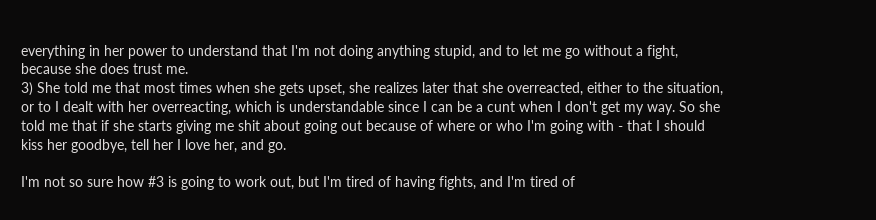everything in her power to understand that I'm not doing anything stupid, and to let me go without a fight, because she does trust me.
3) She told me that most times when she gets upset, she realizes later that she overreacted, either to the situation, or to I dealt with her overreacting, which is understandable since I can be a cunt when I don't get my way. So she told me that if she starts giving me shit about going out because of where or who I'm going with - that I should kiss her goodbye, tell her I love her, and go.

I'm not so sure how #3 is going to work out, but I'm tired of having fights, and I'm tired of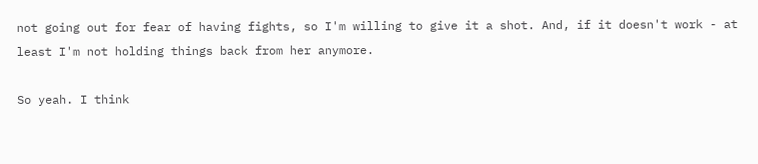not going out for fear of having fights, so I'm willing to give it a shot. And, if it doesn't work - at least I'm not holding things back from her anymore.

So yeah. I think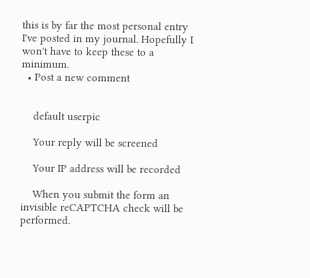this is by far the most personal entry I've posted in my journal. Hopefully I won't have to keep these to a minimum.
  • Post a new comment


    default userpic

    Your reply will be screened

    Your IP address will be recorded

    When you submit the form an invisible reCAPTCHA check will be performed.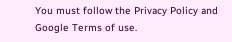You must follow the Privacy Policy and Google Terms of use.